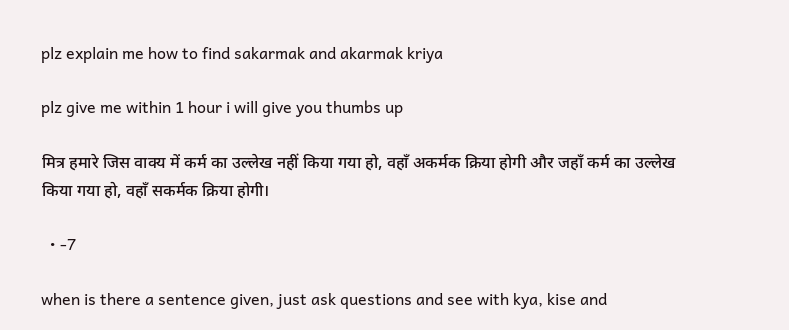plz explain me how to find sakarmak and akarmak kriya

plz give me within 1 hour i will give you thumbs up

मित्र हमारे जिस वाक्य में कर्म का उल्लेख नहीं किया गया हो, वहाँ अकर्मक क्रिया होगी और जहाँ कर्म का उल्लेख किया गया हो, वहाँ सकर्मक क्रिया होगी।

  • -7

when is there a sentence given, just ask questions and see with kya, kise and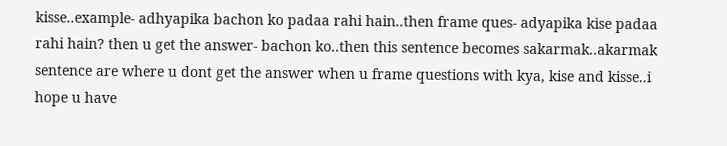kisse..example- adhyapika bachon ko padaa rahi hain..then frame ques- adyapika kise padaa rahi hain? then u get the answer- bachon ko..then this sentence becomes sakarmak..akarmak sentence are where u dont get the answer when u frame questions with kya, kise and kisse..i hope u have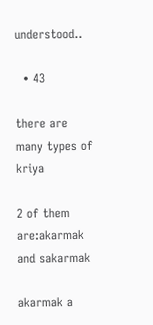understood..

  • 43

there are many types of kriya

2 of them are:akarmak and sakarmak

akarmak a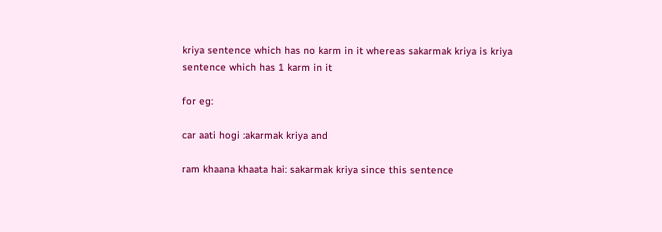kriya sentence which has no karm in it whereas sakarmak kriya is kriya sentence which has 1 karm in it

for eg:

car aati hogi :akarmak kriya and

ram khaana khaata hai: sakarmak kriya since this sentence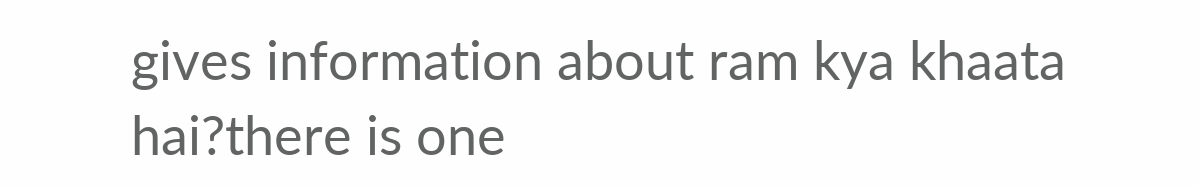gives information about ram kya khaata hai?there is one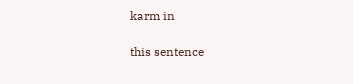karm in

this sentence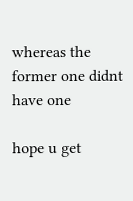whereas the former one didnt have one

hope u get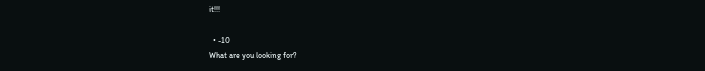it!!!

  • -10
What are you looking for?